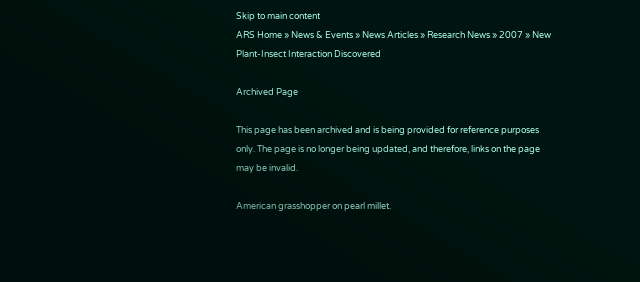Skip to main content
ARS Home » News & Events » News Articles » Research News » 2007 » New Plant-Insect Interaction Discovered

Archived Page

This page has been archived and is being provided for reference purposes only. The page is no longer being updated, and therefore, links on the page may be invalid.

American grasshopper on pearl millet.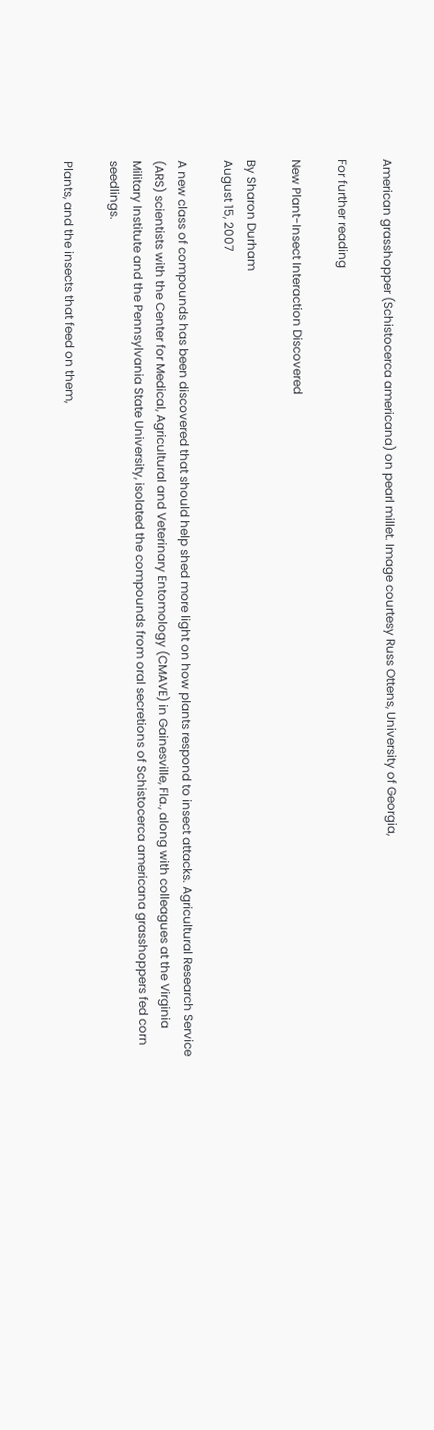American grasshopper (Schistocerca americana) on pearl millet. Image courtesy Russ Ottens, University of Georgia,

For further reading

New Plant-Insect Interaction Discovered

By Sharon Durham
August 15, 2007

A new class of compounds has been discovered that should help shed more light on how plants respond to insect attacks. Agricultural Research Service (ARS) scientists with the Center for Medical, Agricultural and Veterinary Entomology (CMAVE) in Gainesville, Fla., along with colleagues at the Virginia Military Institute and the Pennsylvania State University, isolated the compounds from oral secretions of Schistocerca americana grasshoppers fed corn seedlings.

Plants, and the insects that feed on them,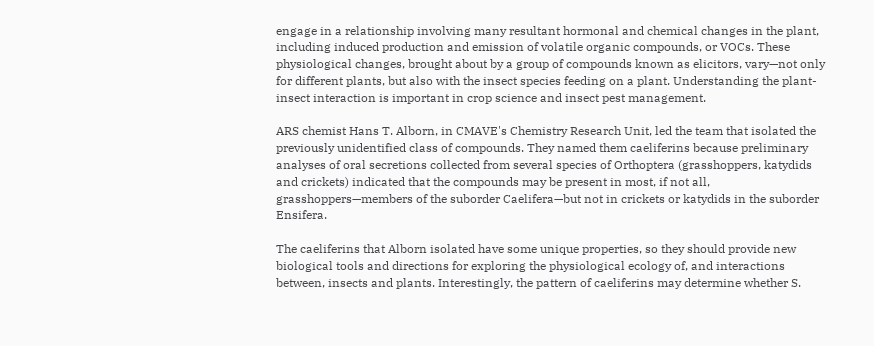engage in a relationship involving many resultant hormonal and chemical changes in the plant, including induced production and emission of volatile organic compounds, or VOCs. These physiological changes, brought about by a group of compounds known as elicitors, vary—not only for different plants, but also with the insect species feeding on a plant. Understanding the plant- insect interaction is important in crop science and insect pest management.

ARS chemist Hans T. Alborn, in CMAVE's Chemistry Research Unit, led the team that isolated the previously unidentified class of compounds. They named them caeliferins because preliminary analyses of oral secretions collected from several species of Orthoptera (grasshoppers, katydids and crickets) indicated that the compounds may be present in most, if not all, grasshoppers—members of the suborder Caelifera—but not in crickets or katydids in the suborder Ensifera.

The caeliferins that Alborn isolated have some unique properties, so they should provide new biological tools and directions for exploring the physiological ecology of, and interactions between, insects and plants. Interestingly, the pattern of caeliferins may determine whether S.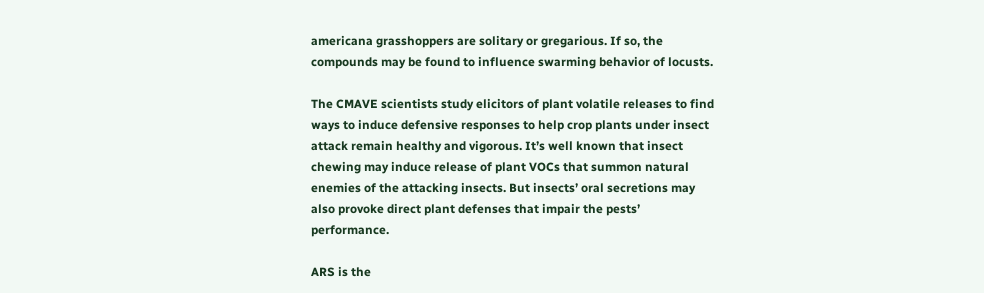americana grasshoppers are solitary or gregarious. If so, the compounds may be found to influence swarming behavior of locusts.

The CMAVE scientists study elicitors of plant volatile releases to find ways to induce defensive responses to help crop plants under insect attack remain healthy and vigorous. It’s well known that insect chewing may induce release of plant VOCs that summon natural enemies of the attacking insects. But insects’ oral secretions may also provoke direct plant defenses that impair the pests’ performance.

ARS is the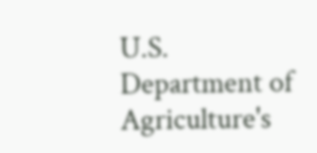U.S. Department of Agriculture's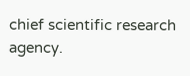chief scientific research agency.